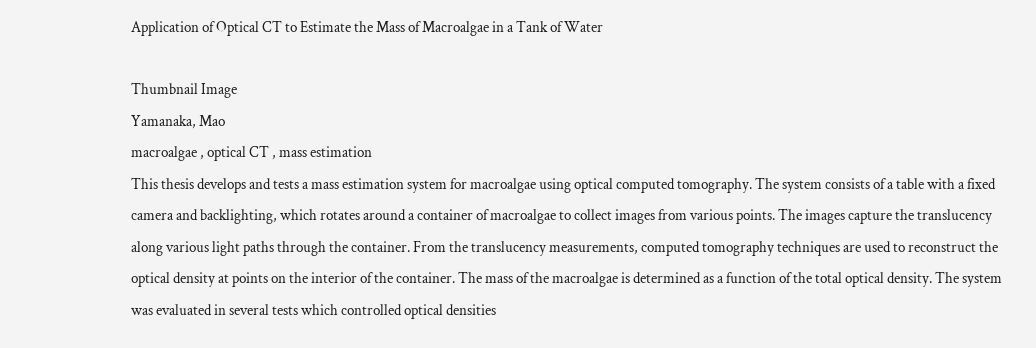Application of Optical CT to Estimate the Mass of Macroalgae in a Tank of Water

Thumbnail Image
Yamanaka, Mao
macroalgae , optical CT , mass estimation
This thesis develops and tests a mass estimation system for macroalgae using optical computed tomography. The system consists of a table with a fixed camera and backlighting, which rotates around a container of macroalgae to collect images from various points. The images capture the translucency along various light paths through the container. From the translucency measurements, computed tomography techniques are used to reconstruct the optical density at points on the interior of the container. The mass of the macroalgae is determined as a function of the total optical density. The system was evaluated in several tests which controlled optical densities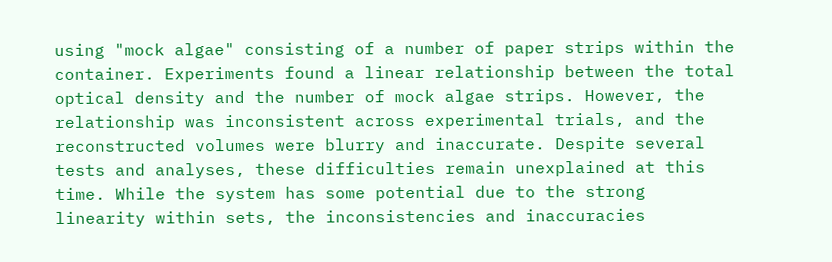using "mock algae" consisting of a number of paper strips within the container. Experiments found a linear relationship between the total optical density and the number of mock algae strips. However, the relationship was inconsistent across experimental trials, and the reconstructed volumes were blurry and inaccurate. Despite several tests and analyses, these difficulties remain unexplained at this time. While the system has some potential due to the strong linearity within sets, the inconsistencies and inaccuracies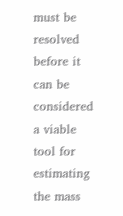must be resolved before it can be considered a viable tool for estimating the mass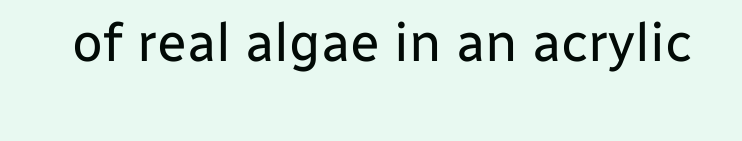of real algae in an acrylic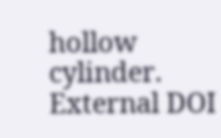hollow cylinder.
External DOI